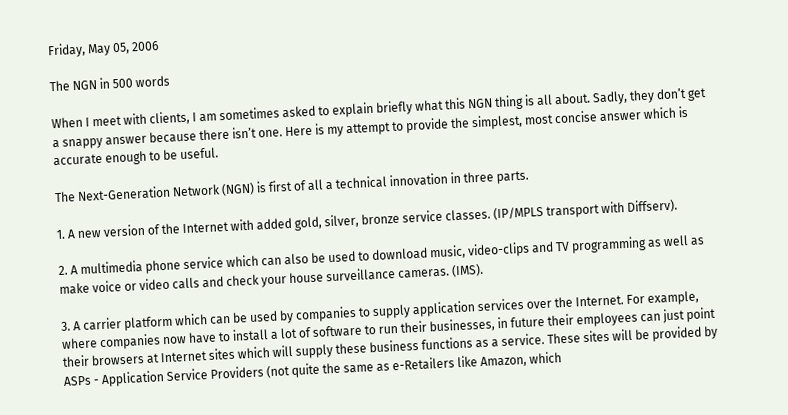Friday, May 05, 2006

The NGN in 500 words

When I meet with clients, I am sometimes asked to explain briefly what this NGN thing is all about. Sadly, they don’t get a snappy answer because there isn’t one. Here is my attempt to provide the simplest, most concise answer which is accurate enough to be useful.

The Next-Generation Network (NGN) is first of all a technical innovation in three parts.

1. A new version of the Internet with added gold, silver, bronze service classes. (IP/MPLS transport with Diffserv).

2. A multimedia phone service which can also be used to download music, video-clips and TV programming as well as make voice or video calls and check your house surveillance cameras. (IMS).

3. A carrier platform which can be used by companies to supply application services over the Internet. For example, where companies now have to install a lot of software to run their businesses, in future their employees can just point their browsers at Internet sites which will supply these business functions as a service. These sites will be provided by ASPs - Application Service Providers (not quite the same as e-Retailers like Amazon, which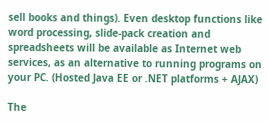sell books and things). Even desktop functions like word processing, slide-pack creation and spreadsheets will be available as Internet web services, as an alternative to running programs on your PC. (Hosted Java EE or .NET platforms + AJAX)

The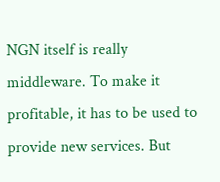NGN itself is really middleware. To make it profitable, it has to be used to provide new services. But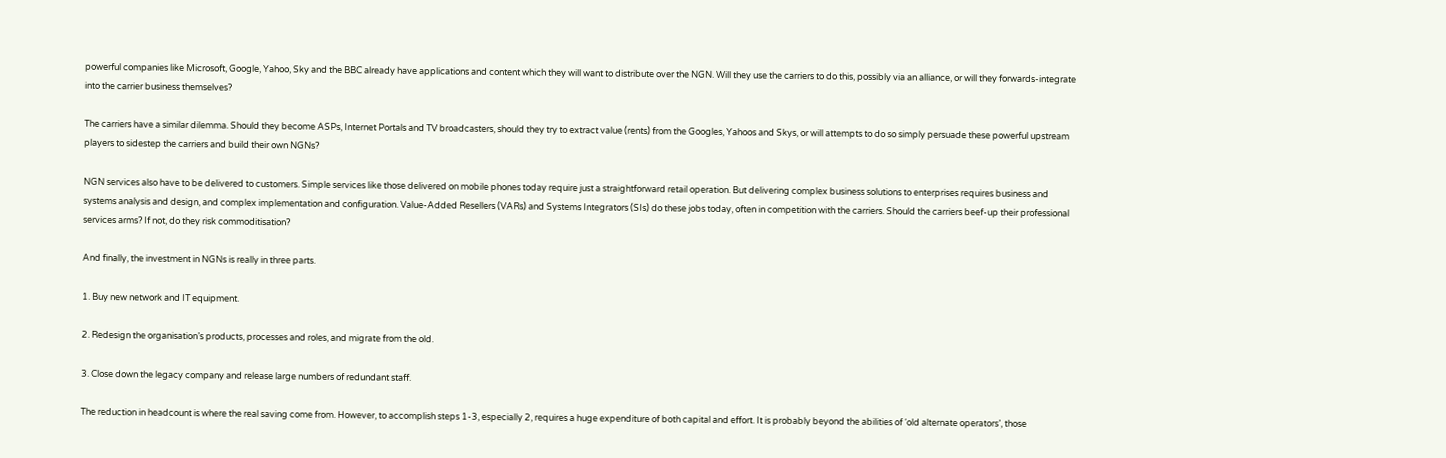powerful companies like Microsoft, Google, Yahoo, Sky and the BBC already have applications and content which they will want to distribute over the NGN. Will they use the carriers to do this, possibly via an alliance, or will they forwards-integrate into the carrier business themselves?

The carriers have a similar dilemma. Should they become ASPs, Internet Portals and TV broadcasters, should they try to extract value (rents) from the Googles, Yahoos and Skys, or will attempts to do so simply persuade these powerful upstream players to sidestep the carriers and build their own NGNs?

NGN services also have to be delivered to customers. Simple services like those delivered on mobile phones today require just a straightforward retail operation. But delivering complex business solutions to enterprises requires business and systems analysis and design, and complex implementation and configuration. Value-Added Resellers (VARs) and Systems Integrators (SIs) do these jobs today, often in competition with the carriers. Should the carriers beef-up their professional services arms? If not, do they risk commoditisation?

And finally, the investment in NGNs is really in three parts.

1. Buy new network and IT equipment.

2. Redesign the organisation’s products, processes and roles, and migrate from the old.

3. Close down the legacy company and release large numbers of redundant staff.

The reduction in headcount is where the real saving come from. However, to accomplish steps 1-3, especially 2, requires a huge expenditure of both capital and effort. It is probably beyond the abilities of ‘old alternate operators’, those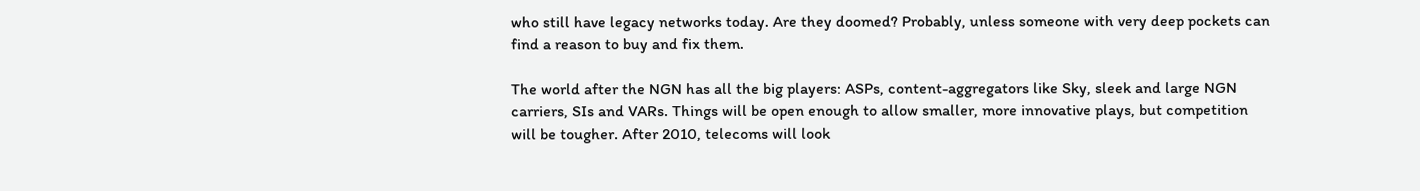who still have legacy networks today. Are they doomed? Probably, unless someone with very deep pockets can find a reason to buy and fix them.

The world after the NGN has all the big players: ASPs, content-aggregators like Sky, sleek and large NGN carriers, SIs and VARs. Things will be open enough to allow smaller, more innovative plays, but competition will be tougher. After 2010, telecoms will look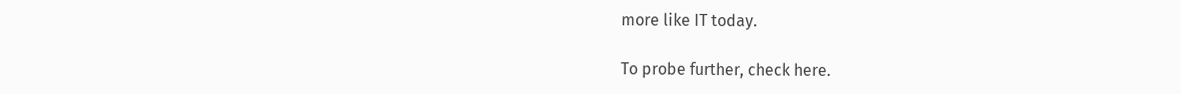more like IT today.

To probe further, check here.